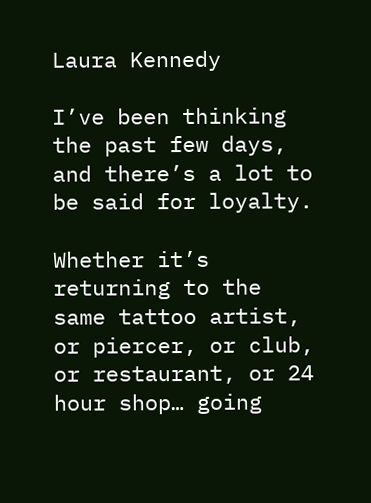Laura Kennedy

I’ve been thinking the past few days, and there’s a lot to be said for loyalty.

Whether it’s returning to the same tattoo artist, or piercer, or club, or restaurant, or 24 hour shop… going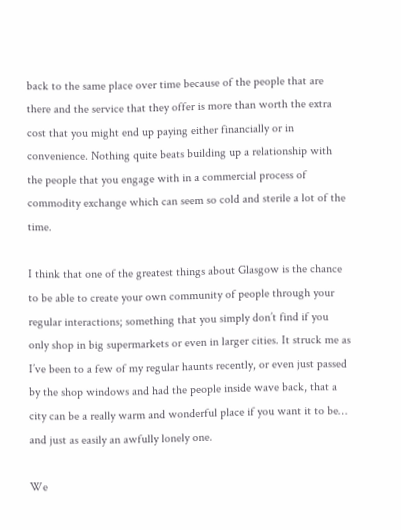back to the same place over time because of the people that are there and the service that they offer is more than worth the extra cost that you might end up paying either financially or in convenience. Nothing quite beats building up a relationship with the people that you engage with in a commercial process of commodity exchange which can seem so cold and sterile a lot of the time.

I think that one of the greatest things about Glasgow is the chance to be able to create your own community of people through your regular interactions; something that you simply don’t find if you only shop in big supermarkets or even in larger cities. It struck me as I’ve been to a few of my regular haunts recently, or even just passed by the shop windows and had the people inside wave back, that a city can be a really warm and wonderful place if you want it to be… and just as easily an awfully lonely one.

We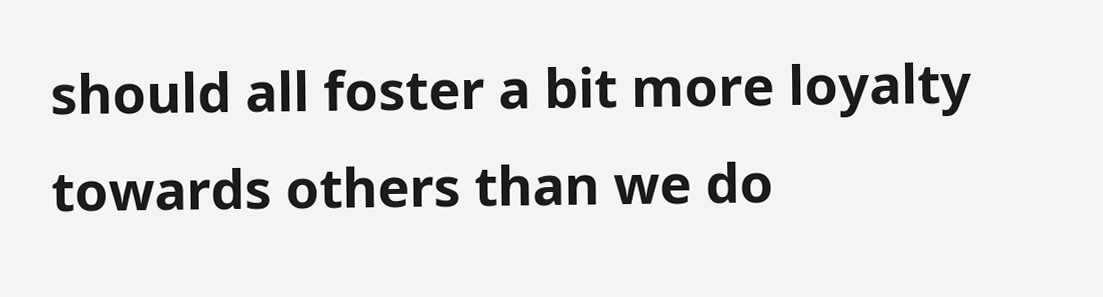should all foster a bit more loyalty towards others than we do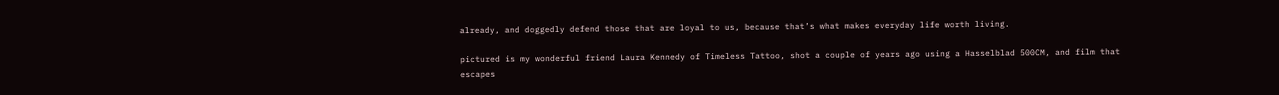already, and doggedly defend those that are loyal to us, because that’s what makes everyday life worth living.

pictured is my wonderful friend Laura Kennedy of Timeless Tattoo, shot a couple of years ago using a Hasselblad 500CM, and film that escapes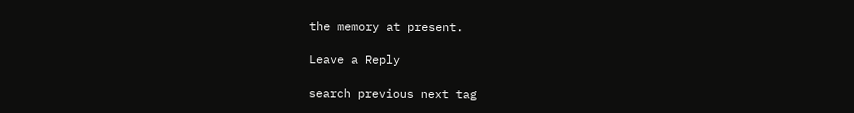the memory at present.

Leave a Reply

search previous next tag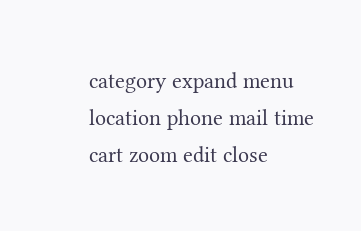category expand menu location phone mail time cart zoom edit close